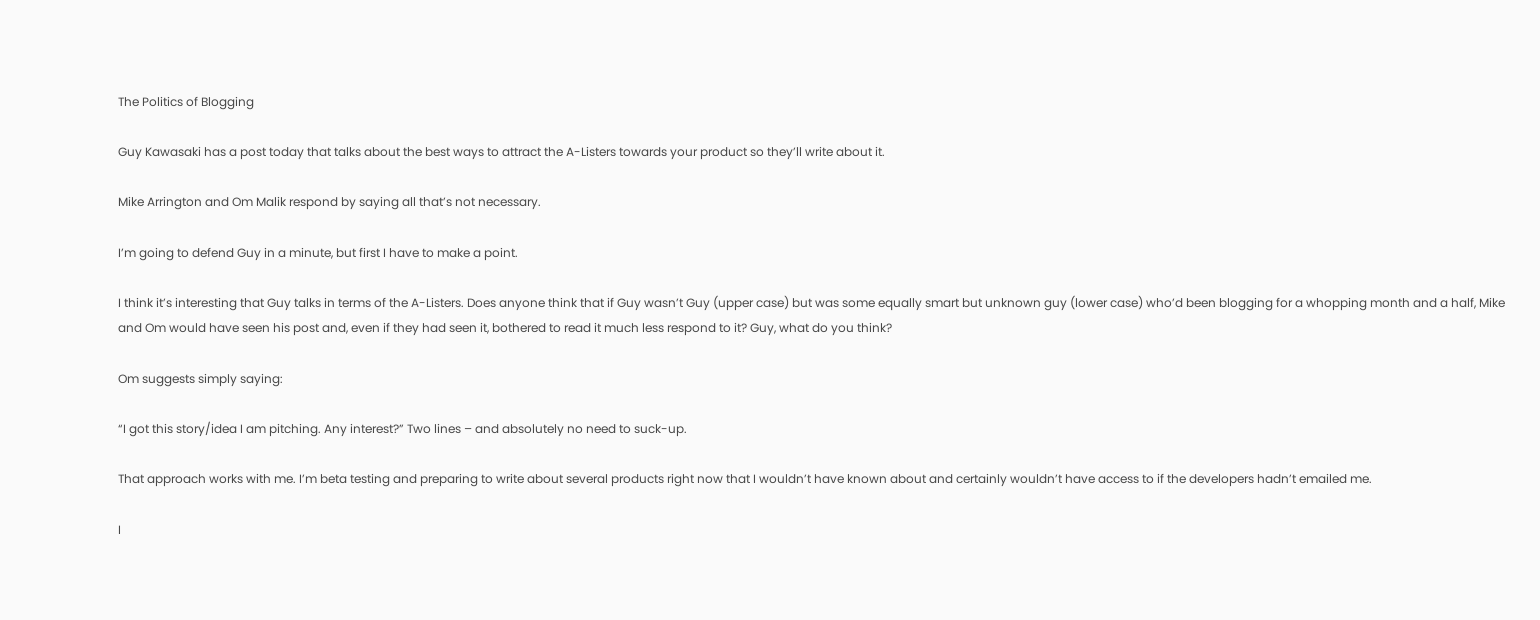The Politics of Blogging

Guy Kawasaki has a post today that talks about the best ways to attract the A-Listers towards your product so they’ll write about it.

Mike Arrington and Om Malik respond by saying all that’s not necessary.

I’m going to defend Guy in a minute, but first I have to make a point.

I think it’s interesting that Guy talks in terms of the A-Listers. Does anyone think that if Guy wasn’t Guy (upper case) but was some equally smart but unknown guy (lower case) who’d been blogging for a whopping month and a half, Mike and Om would have seen his post and, even if they had seen it, bothered to read it much less respond to it? Guy, what do you think?

Om suggests simply saying:

“I got this story/idea I am pitching. Any interest?” Two lines – and absolutely no need to suck-up.

That approach works with me. I’m beta testing and preparing to write about several products right now that I wouldn’t have known about and certainly wouldn’t have access to if the developers hadn’t emailed me.

I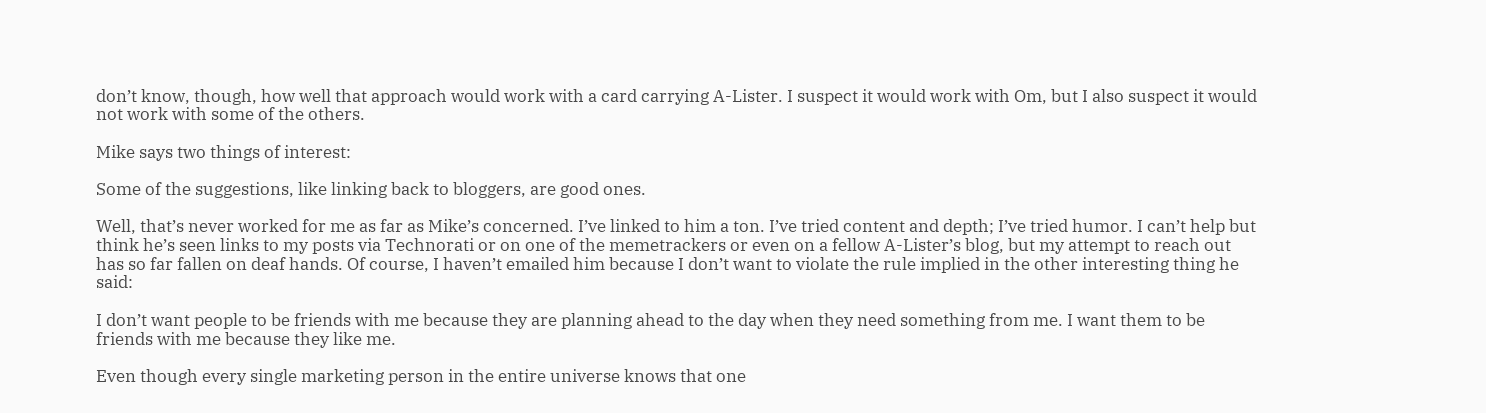don’t know, though, how well that approach would work with a card carrying A-Lister. I suspect it would work with Om, but I also suspect it would not work with some of the others.

Mike says two things of interest:

Some of the suggestions, like linking back to bloggers, are good ones.

Well, that’s never worked for me as far as Mike’s concerned. I’ve linked to him a ton. I’ve tried content and depth; I’ve tried humor. I can’t help but think he’s seen links to my posts via Technorati or on one of the memetrackers or even on a fellow A-Lister’s blog, but my attempt to reach out has so far fallen on deaf hands. Of course, I haven’t emailed him because I don’t want to violate the rule implied in the other interesting thing he said:

I don’t want people to be friends with me because they are planning ahead to the day when they need something from me. I want them to be friends with me because they like me.

Even though every single marketing person in the entire universe knows that one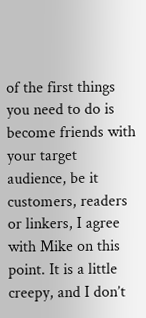of the first things you need to do is become friends with your target audience, be it customers, readers or linkers, I agree with Mike on this point. It is a little creepy, and I don’t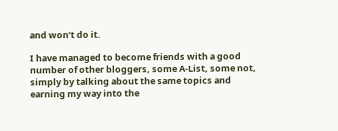and won’t do it.

I have managed to become friends with a good number of other bloggers, some A-List, some not, simply by talking about the same topics and earning my way into the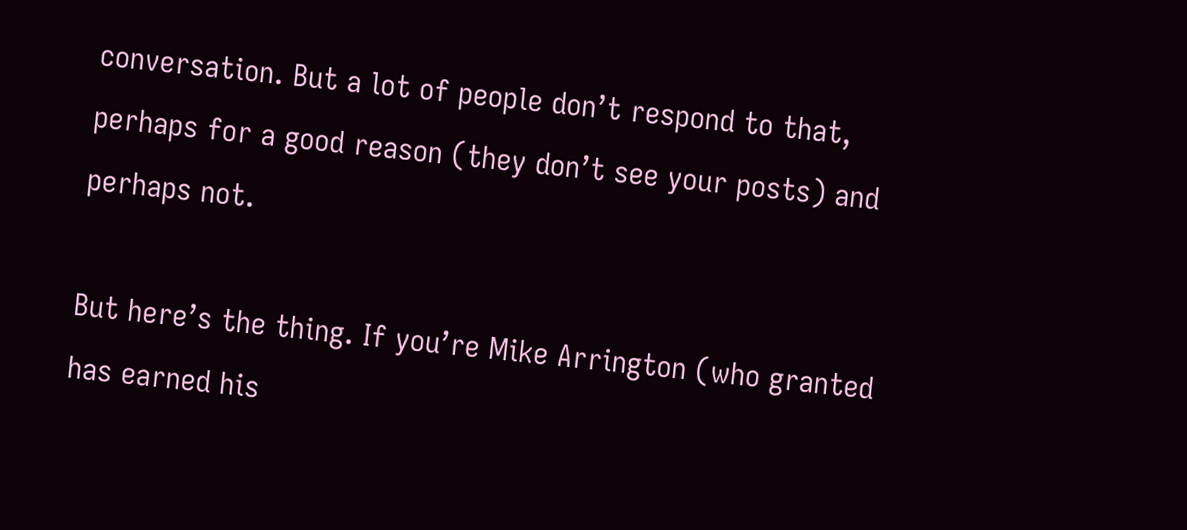conversation. But a lot of people don’t respond to that, perhaps for a good reason (they don’t see your posts) and perhaps not.

But here’s the thing. If you’re Mike Arrington (who granted has earned his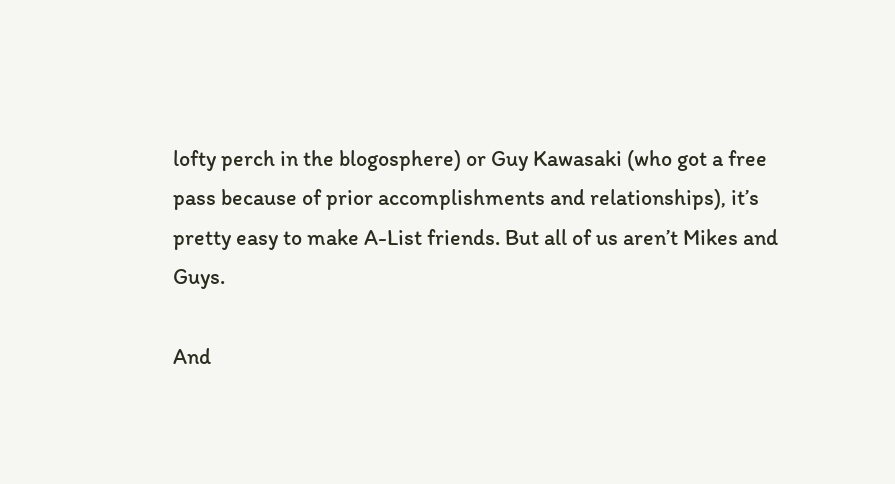lofty perch in the blogosphere) or Guy Kawasaki (who got a free pass because of prior accomplishments and relationships), it’s pretty easy to make A-List friends. But all of us aren’t Mikes and Guys.

And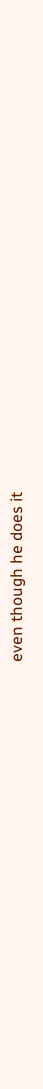even though he does it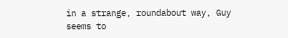in a strange, roundabout way, Guy seems to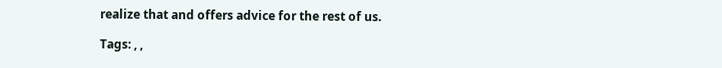realize that and offers advice for the rest of us.

Tags: , ,